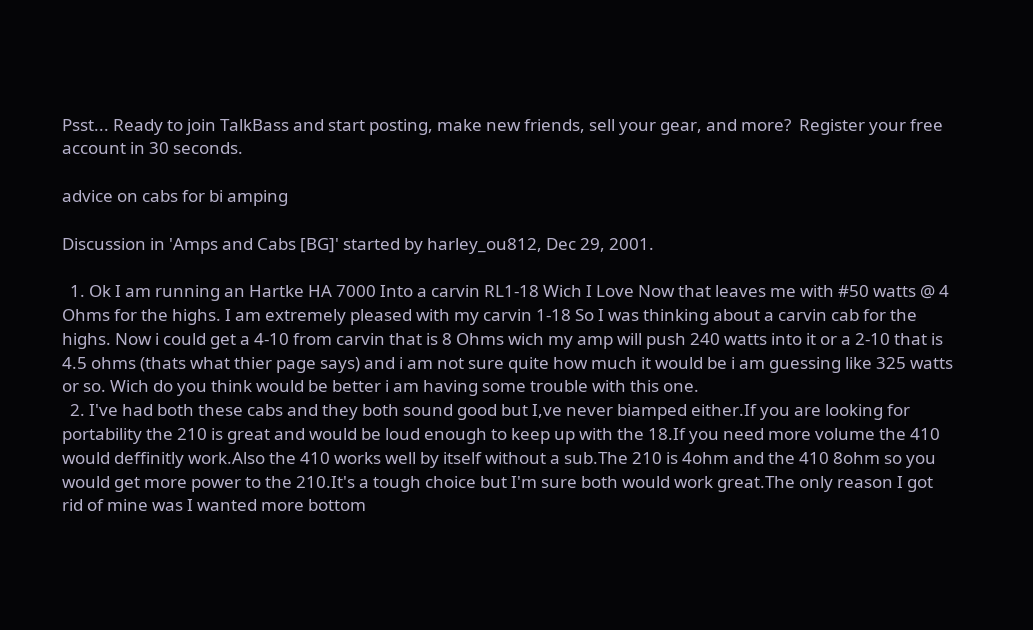Psst... Ready to join TalkBass and start posting, make new friends, sell your gear, and more?  Register your free account in 30 seconds.

advice on cabs for bi amping

Discussion in 'Amps and Cabs [BG]' started by harley_ou812, Dec 29, 2001.

  1. Ok I am running an Hartke HA 7000 Into a carvin RL1-18 Wich I Love Now that leaves me with #50 watts @ 4 Ohms for the highs. I am extremely pleased with my carvin 1-18 So I was thinking about a carvin cab for the highs. Now i could get a 4-10 from carvin that is 8 Ohms wich my amp will push 240 watts into it or a 2-10 that is 4.5 ohms (thats what thier page says) and i am not sure quite how much it would be i am guessing like 325 watts or so. Wich do you think would be better i am having some trouble with this one.
  2. I've had both these cabs and they both sound good but I,ve never biamped either.If you are looking for portability the 210 is great and would be loud enough to keep up with the 18.If you need more volume the 410 would deffinitly work.Also the 410 works well by itself without a sub.The 210 is 4ohm and the 410 8ohm so you would get more power to the 210.It's a tough choice but I'm sure both would work great.The only reason I got rid of mine was I wanted more bottom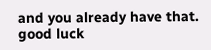and you already have that. good luck